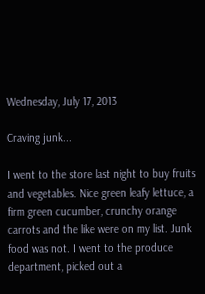Wednesday, July 17, 2013

Craving junk...

I went to the store last night to buy fruits and vegetables. Nice green leafy lettuce, a firm green cucumber, crunchy orange carrots and the like were on my list. Junk food was not. I went to the produce department, picked out a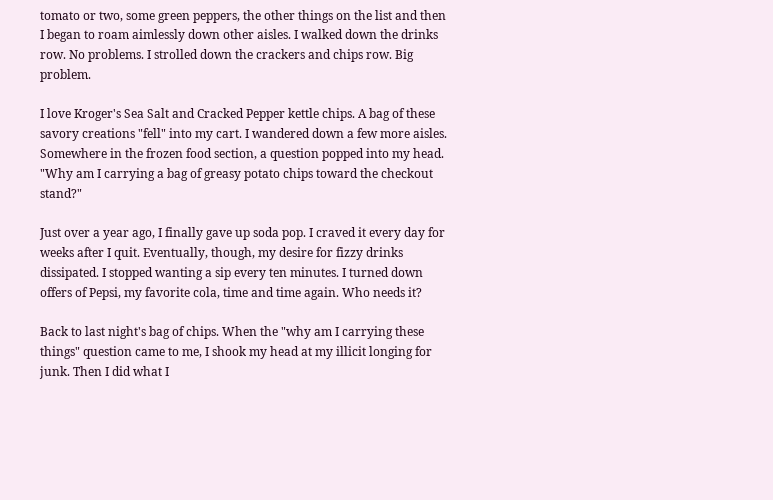tomato or two, some green peppers, the other things on the list and then I began to roam aimlessly down other aisles. I walked down the drinks row. No problems. I strolled down the crackers and chips row. Big problem.

I love Kroger's Sea Salt and Cracked Pepper kettle chips. A bag of these savory creations "fell" into my cart. I wandered down a few more aisles. Somewhere in the frozen food section, a question popped into my head. "Why am I carrying a bag of greasy potato chips toward the checkout stand?"

Just over a year ago, I finally gave up soda pop. I craved it every day for weeks after I quit. Eventually, though, my desire for fizzy drinks dissipated. I stopped wanting a sip every ten minutes. I turned down offers of Pepsi, my favorite cola, time and time again. Who needs it?

Back to last night's bag of chips. When the "why am I carrying these things" question came to me, I shook my head at my illicit longing for junk. Then I did what I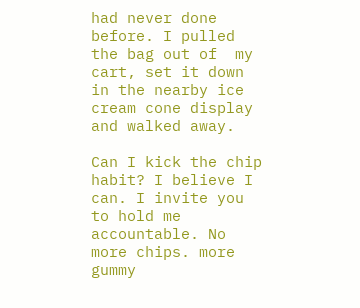had never done before. I pulled the bag out of  my cart, set it down in the nearby ice cream cone display and walked away.

Can I kick the chip habit? I believe I can. I invite you to hold me accountable. No more chips. more gummy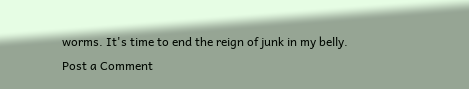worms. It's time to end the reign of junk in my belly.
Post a Comment